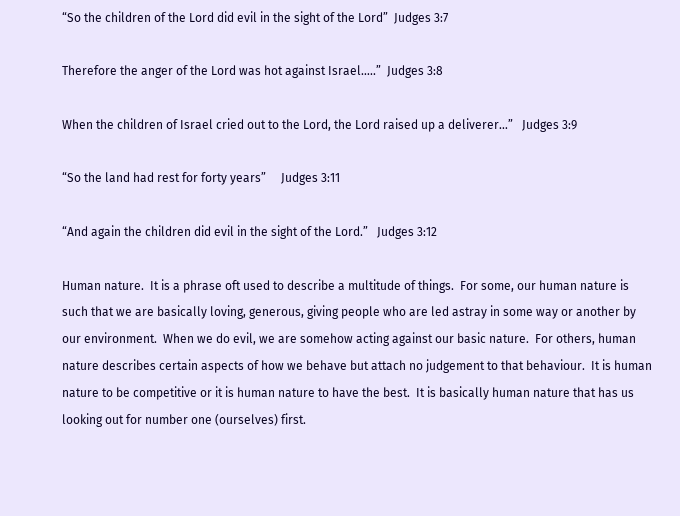“So the children of the Lord did evil in the sight of the Lord”  Judges 3:7

Therefore the anger of the Lord was hot against Israel…..”  Judges 3:8

When the children of Israel cried out to the Lord, the Lord raised up a deliverer…”   Judges 3:9

“So the land had rest for forty years”     Judges 3:11

“And again the children did evil in the sight of the Lord.”   Judges 3:12

Human nature.  It is a phrase oft used to describe a multitude of things.  For some, our human nature is such that we are basically loving, generous, giving people who are led astray in some way or another by our environment.  When we do evil, we are somehow acting against our basic nature.  For others, human nature describes certain aspects of how we behave but attach no judgement to that behaviour.  It is human nature to be competitive or it is human nature to have the best.  It is basically human nature that has us looking out for number one (ourselves) first.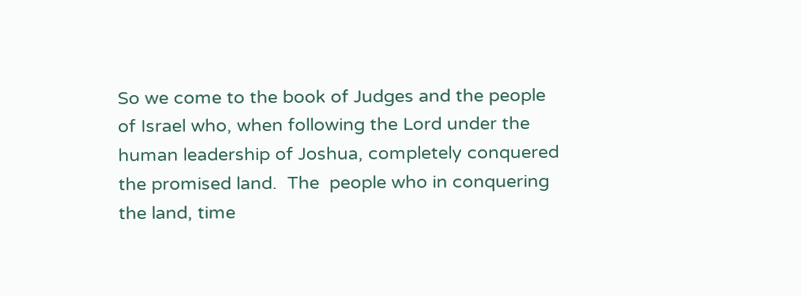So we come to the book of Judges and the people of Israel who, when following the Lord under the human leadership of Joshua, completely conquered the promised land.  The  people who in conquering the land, time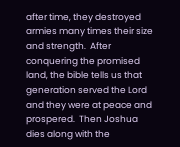after time, they destroyed armies many times their size and strength.  After conquering the promised land, the bible tells us that generation served the Lord and they were at peace and prospered.  Then Joshua dies along with the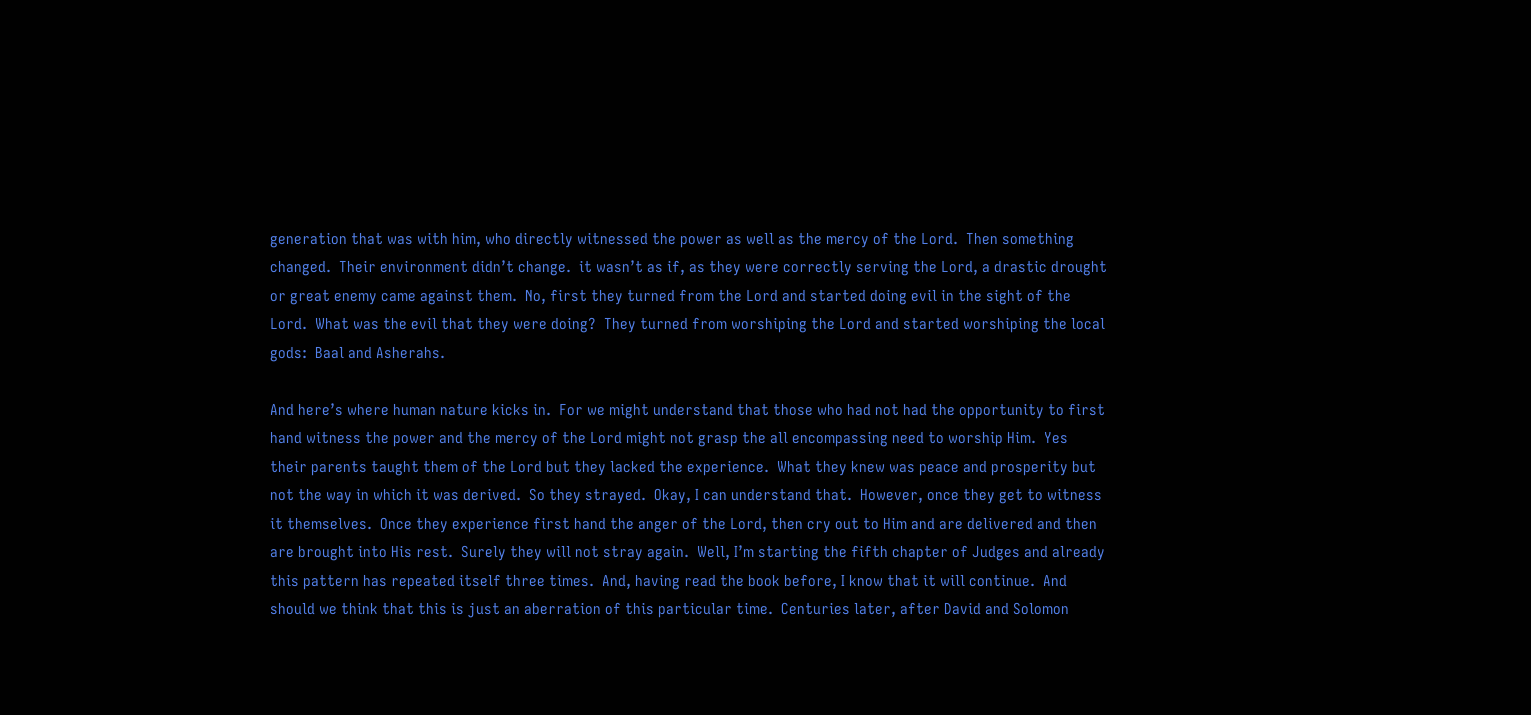generation that was with him, who directly witnessed the power as well as the mercy of the Lord.  Then something changed.  Their environment didn’t change.  it wasn’t as if, as they were correctly serving the Lord, a drastic drought or great enemy came against them.  No, first they turned from the Lord and started doing evil in the sight of the Lord.  What was the evil that they were doing?  They turned from worshiping the Lord and started worshiping the local gods:  Baal and Asherahs.

And here’s where human nature kicks in.  For we might understand that those who had not had the opportunity to first hand witness the power and the mercy of the Lord might not grasp the all encompassing need to worship Him.  Yes their parents taught them of the Lord but they lacked the experience.  What they knew was peace and prosperity but not the way in which it was derived.  So they strayed.  Okay, I can understand that.  However, once they get to witness it themselves.  Once they experience first hand the anger of the Lord, then cry out to Him and are delivered and then are brought into His rest.  Surely they will not stray again.  Well, I’m starting the fifth chapter of Judges and already this pattern has repeated itself three times.  And, having read the book before, I know that it will continue.  And should we think that this is just an aberration of this particular time.  Centuries later, after David and Solomon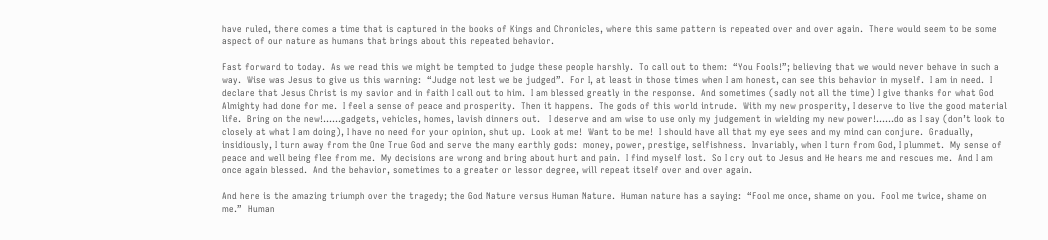have ruled, there comes a time that is captured in the books of Kings and Chronicles, where this same pattern is repeated over and over again.  There would seem to be some aspect of our nature as humans that brings about this repeated behavior.

Fast forward to today.  As we read this we might be tempted to judge these people harshly.  To call out to them:  “You Fools!”; believing that we would never behave in such a way.  Wise was Jesus to give us this warning:  “Judge not lest we be judged”.  For I, at least in those times when I am honest, can see this behavior in myself.  I am in need.  I declare that Jesus Christ is my savior and in faith I call out to him.  I am blessed greatly in the response.  And sometimes (sadly not all the time) I give thanks for what God Almighty had done for me.  I feel a sense of peace and prosperity.  Then it happens.  The gods of this world intrude.  With my new prosperity, I deserve to live the good material life.  Bring on the new!……gadgets, vehicles, homes, lavish dinners out.   I deserve and am wise to use only my judgement in wielding my new power!……do as I say (don’t look to closely at what I am doing), I have no need for your opinion, shut up.  Look at me!  Want to be me!  I should have all that my eye sees and my mind can conjure.  Gradually, insidiously, I turn away from the One True God and serve the many earthly gods:  money, power, prestige, selfishness.  Invariably, when I turn from God, I plummet.  My sense of peace and well being flee from me.  My decisions are wrong and bring about hurt and pain.  I find myself lost.  So I cry out to Jesus and He hears me and rescues me.  And I am once again blessed.  And the behavior, sometimes to a greater or lessor degree, will repeat itself over and over again.

And here is the amazing triumph over the tragedy; the God Nature versus Human Nature.  Human nature has a saying:  “Fool me once, shame on you.  Fool me twice, shame on me.”  Human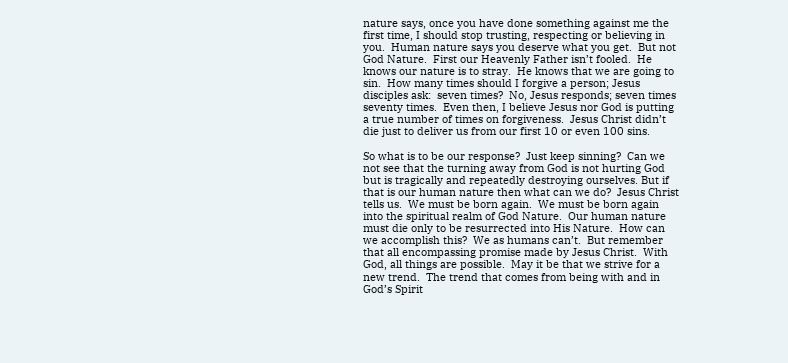nature says, once you have done something against me the first time, I should stop trusting, respecting or believing in you.  Human nature says you deserve what you get.  But not God Nature.  First our Heavenly Father isn’t fooled.  He knows our nature is to stray.  He knows that we are going to sin.  How many times should I forgive a person; Jesus disciples ask:  seven times?  No, Jesus responds; seven times seventy times.  Even then, I believe Jesus nor God is putting a true number of times on forgiveness.  Jesus Christ didn’t die just to deliver us from our first 10 or even 100 sins.

So what is to be our response?  Just keep sinning?  Can we not see that the turning away from God is not hurting God but is tragically and repeatedly destroying ourselves. But if that is our human nature then what can we do?  Jesus Christ tells us.  We must be born again.  We must be born again into the spiritual realm of God Nature.  Our human nature must die only to be resurrected into His Nature.  How can we accomplish this?  We as humans can’t.  But remember that all encompassing promise made by Jesus Christ.  With God, all things are possible.  May it be that we strive for a new trend.  The trend that comes from being with and in God’s Spirit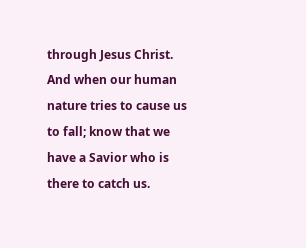through Jesus Christ.  And when our human nature tries to cause us to fall; know that we have a Savior who is there to catch us.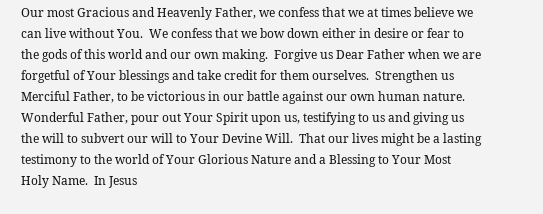Our most Gracious and Heavenly Father, we confess that we at times believe we can live without You.  We confess that we bow down either in desire or fear to the gods of this world and our own making.  Forgive us Dear Father when we are forgetful of Your blessings and take credit for them ourselves.  Strengthen us Merciful Father, to be victorious in our battle against our own human nature.  Wonderful Father, pour out Your Spirit upon us, testifying to us and giving us the will to subvert our will to Your Devine Will.  That our lives might be a lasting testimony to the world of Your Glorious Nature and a Blessing to Your Most Holy Name.  In Jesus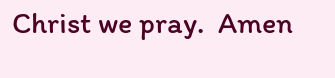Christ we pray.  Amen